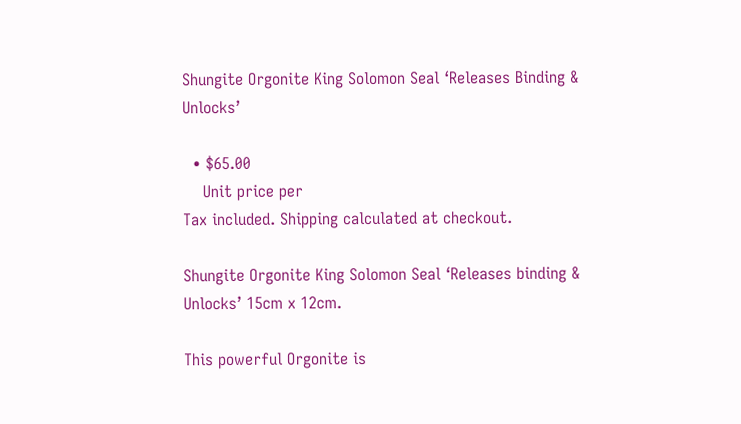Shungite Orgonite King Solomon Seal ‘Releases Binding & Unlocks’

  • $65.00
    Unit price per
Tax included. Shipping calculated at checkout.

Shungite Orgonite King Solomon Seal ‘Releases binding & Unlocks’ 15cm x 12cm.

This powerful Orgonite is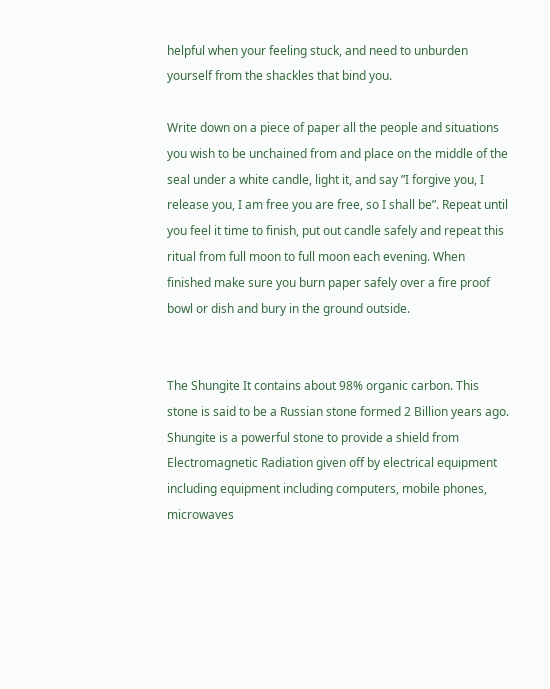helpful when your feeling stuck, and need to unburden yourself from the shackles that bind you.

Write down on a piece of paper all the people and situations you wish to be unchained from and place on the middle of the seal under a white candle, light it, and say ”I forgive you, I release you, I am free you are free, so I shall be”. Repeat until you feel it time to finish, put out candle safely and repeat this ritual from full moon to full moon each evening. When finished make sure you burn paper safely over a fire proof bowl or dish and bury in the ground outside.


The Shungite It contains about 98% organic carbon. This stone is said to be a Russian stone formed 2 Billion years ago. Shungite is a powerful stone to provide a shield from Electromagnetic Radiation given off by electrical equipment including equipment including computers, mobile phones, microwaves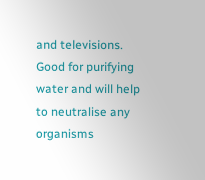and televisions. Good for purifying water and will help to neutralise any organisms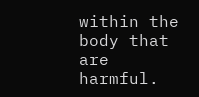within the body that are harmful.